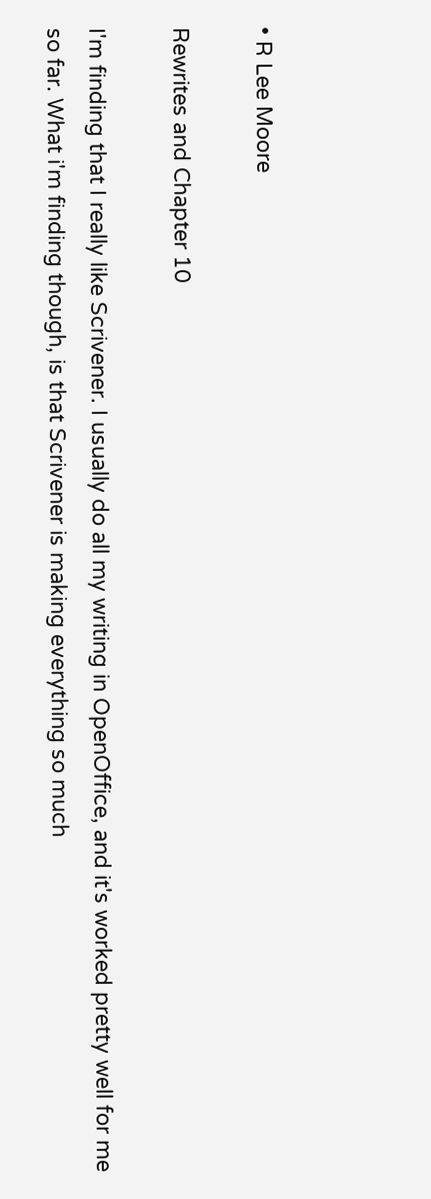• R Lee Moore

Rewrites and Chapter 10

I'm finding that I really like Scrivener. I usually do all my writing in OpenOffice, and it's worked pretty well for me so far. What i'm finding though, is that Scrivener is making everything so much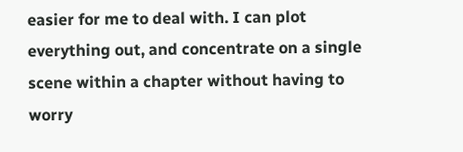easier for me to deal with. I can plot everything out, and concentrate on a single scene within a chapter without having to worry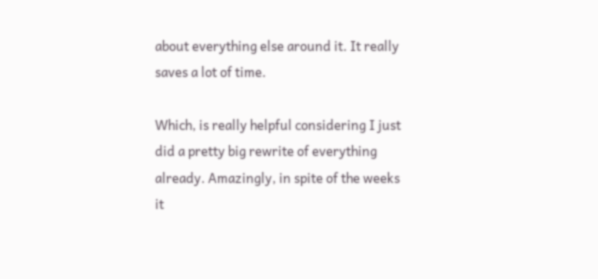about everything else around it. It really saves a lot of time.

Which, is really helpful considering I just did a pretty big rewrite of everything already. Amazingly, in spite of the weeks it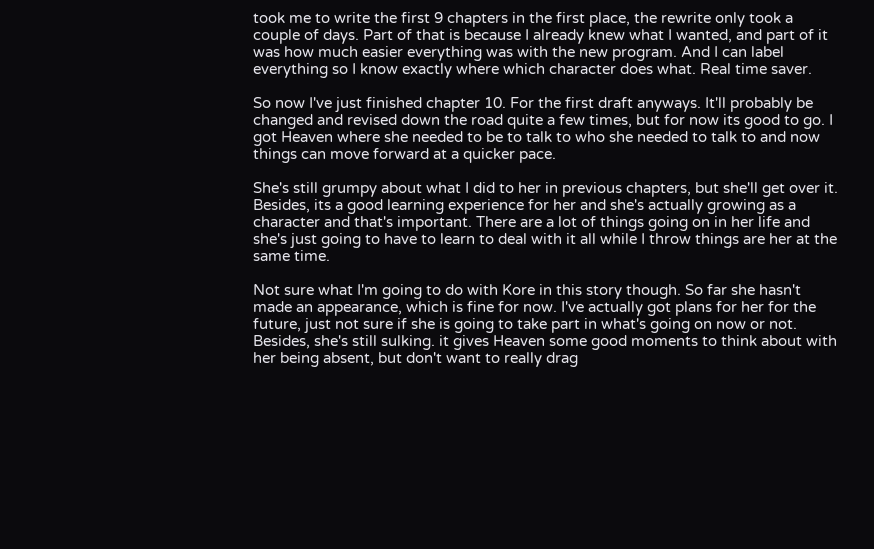took me to write the first 9 chapters in the first place, the rewrite only took a couple of days. Part of that is because I already knew what I wanted, and part of it was how much easier everything was with the new program. And I can label everything so I know exactly where which character does what. Real time saver.

So now I've just finished chapter 10. For the first draft anyways. It'll probably be changed and revised down the road quite a few times, but for now its good to go. I got Heaven where she needed to be to talk to who she needed to talk to and now things can move forward at a quicker pace.

She's still grumpy about what I did to her in previous chapters, but she'll get over it. Besides, its a good learning experience for her and she's actually growing as a character and that's important. There are a lot of things going on in her life and she's just going to have to learn to deal with it all while I throw things are her at the same time.

Not sure what I'm going to do with Kore in this story though. So far she hasn't made an appearance, which is fine for now. I've actually got plans for her for the future, just not sure if she is going to take part in what's going on now or not. Besides, she's still sulking. it gives Heaven some good moments to think about with her being absent, but don't want to really drag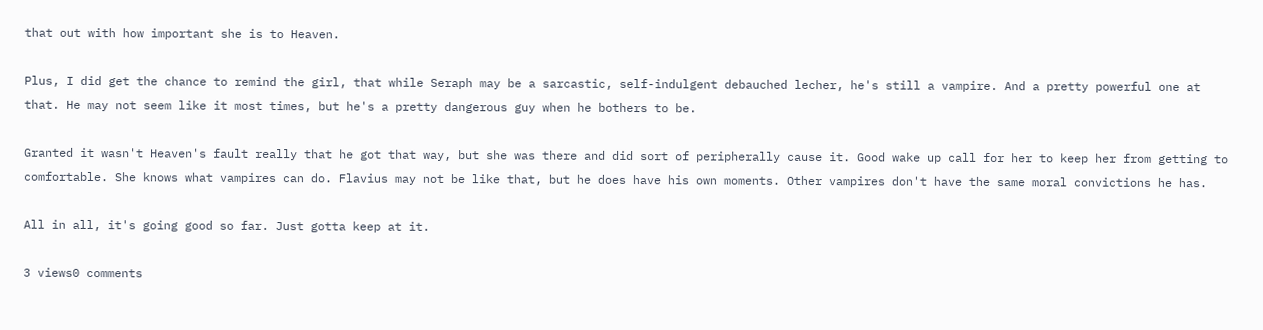that out with how important she is to Heaven.

Plus, I did get the chance to remind the girl, that while Seraph may be a sarcastic, self-indulgent debauched lecher, he's still a vampire. And a pretty powerful one at that. He may not seem like it most times, but he's a pretty dangerous guy when he bothers to be.

Granted it wasn't Heaven's fault really that he got that way, but she was there and did sort of peripherally cause it. Good wake up call for her to keep her from getting to comfortable. She knows what vampires can do. Flavius may not be like that, but he does have his own moments. Other vampires don't have the same moral convictions he has.

All in all, it's going good so far. Just gotta keep at it.

3 views0 comments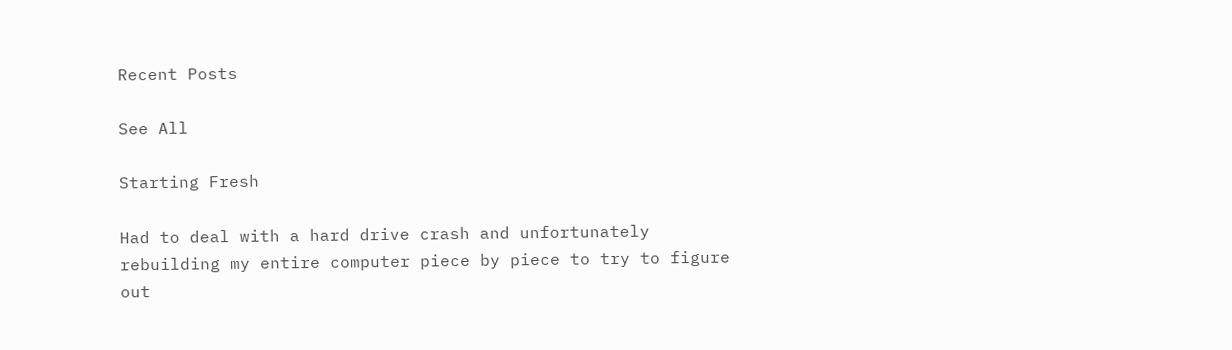Recent Posts

See All

Starting Fresh

Had to deal with a hard drive crash and unfortunately rebuilding my entire computer piece by piece to try to figure out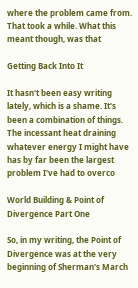where the problem came from. That took a while. What this meant though, was that

Getting Back Into It

It hasn't been easy writing lately, which is a shame. It's been a combination of things. The incessant heat draining whatever energy I might have has by far been the largest problem I've had to overco

World Building & Point of Divergence Part One

So, in my writing, the Point of Divergence was at the very beginning of Sherman's March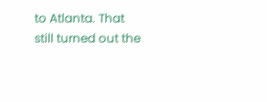to Atlanta. That still turned out the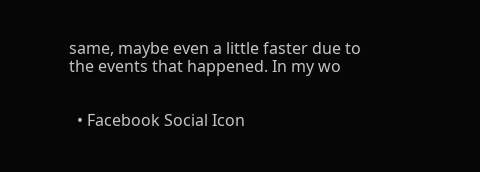same, maybe even a little faster due to the events that happened. In my wo


  • Facebook Social Icon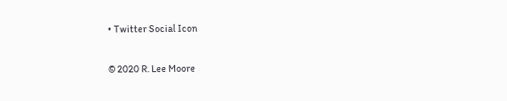• Twitter Social Icon

© 2020 R. Lee Moore